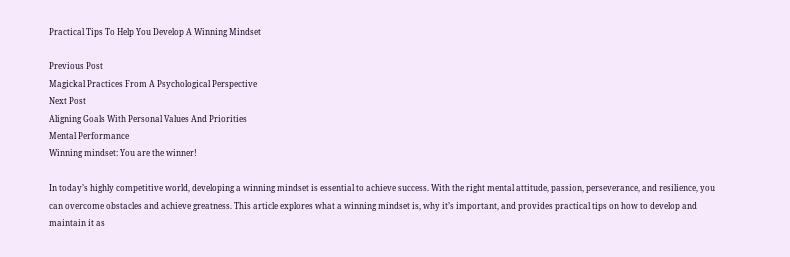Practical Tips To Help You Develop A Winning Mindset

Previous Post
Magickal Practices From A Psychological Perspective
Next Post
Aligning Goals With Personal Values And Priorities
Mental Performance
Winning mindset: You are the winner!

In today’s highly competitive world, developing a winning mindset is essential to achieve success. With the right mental attitude, passion, perseverance, and resilience, you can overcome obstacles and achieve greatness. This article explores what a winning mindset is, why it’s important, and provides practical tips on how to develop and maintain it as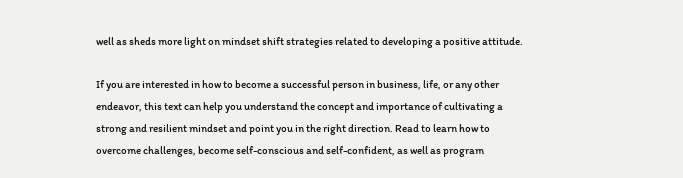well as sheds more light on mindset shift strategies related to developing a positive attitude.

If you are interested in how to become a successful person in business, life, or any other endeavor, this text can help you understand the concept and importance of cultivating a strong and resilient mindset and point you in the right direction. Read to learn how to overcome challenges, become self-conscious and self-confident, as well as program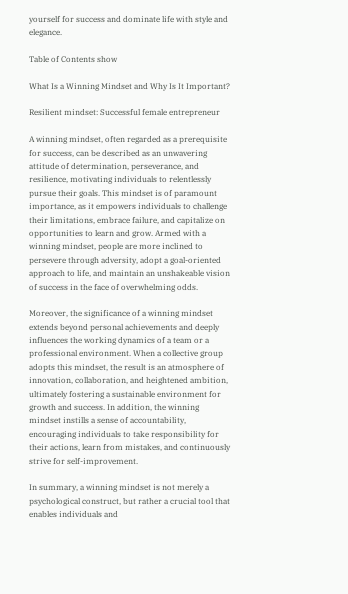yourself for success and dominate life with style and elegance.

Table of Contents show

What Is a Winning Mindset and Why Is It Important?

Resilient mindset: Successful female entrepreneur

A winning mindset, often regarded as a prerequisite for success, can be described as an unwavering attitude of determination, perseverance, and resilience, motivating individuals to relentlessly pursue their goals. This mindset is of paramount importance, as it empowers individuals to challenge their limitations, embrace failure, and capitalize on opportunities to learn and grow. Armed with a winning mindset, people are more inclined to persevere through adversity, adopt a goal-oriented approach to life, and maintain an unshakeable vision of success in the face of overwhelming odds.

Moreover, the significance of a winning mindset extends beyond personal achievements and deeply influences the working dynamics of a team or a professional environment. When a collective group adopts this mindset, the result is an atmosphere of innovation, collaboration, and heightened ambition, ultimately fostering a sustainable environment for growth and success. In addition, the winning mindset instills a sense of accountability, encouraging individuals to take responsibility for their actions, learn from mistakes, and continuously strive for self-improvement.

In summary, a winning mindset is not merely a psychological construct, but rather a crucial tool that enables individuals and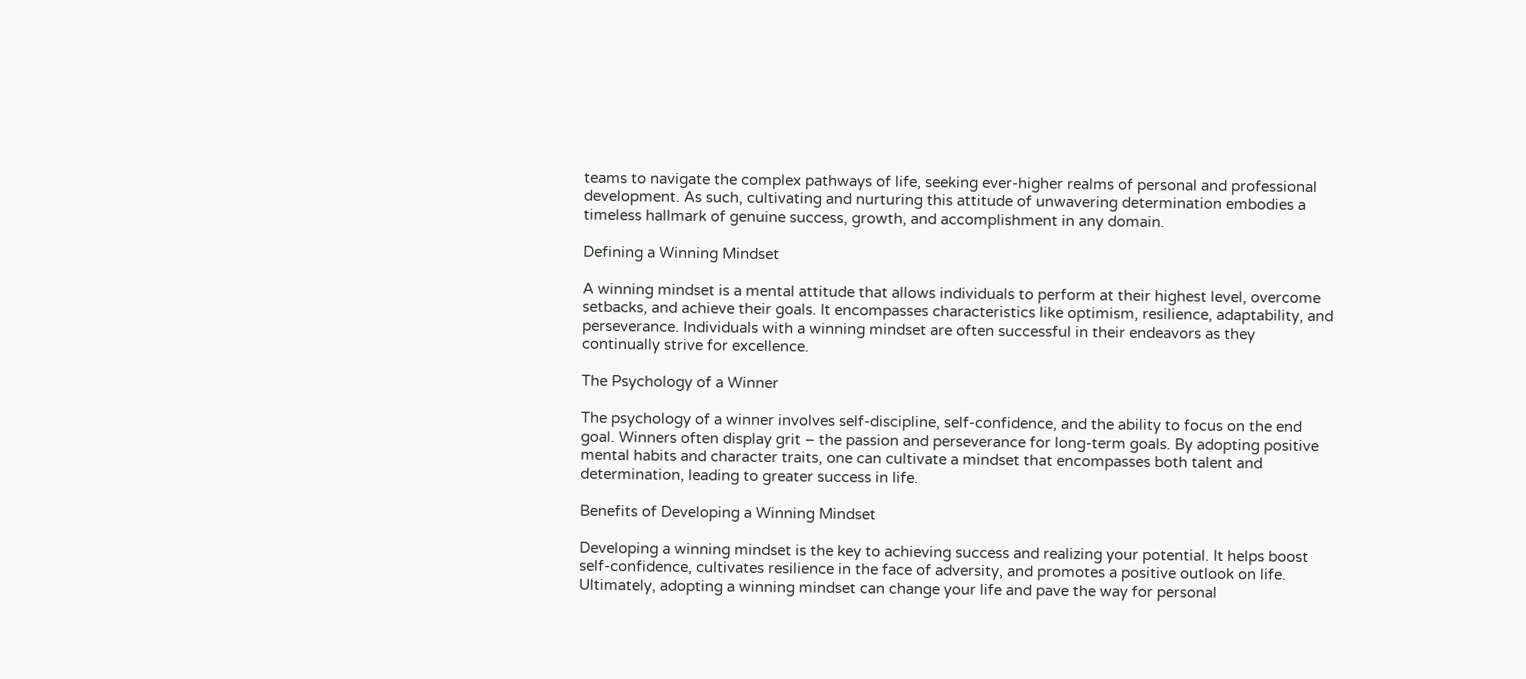teams to navigate the complex pathways of life, seeking ever-higher realms of personal and professional development. As such, cultivating and nurturing this attitude of unwavering determination embodies a timeless hallmark of genuine success, growth, and accomplishment in any domain.

Defining a Winning Mindset

A winning mindset is a mental attitude that allows individuals to perform at their highest level, overcome setbacks, and achieve their goals. It encompasses characteristics like optimism, resilience, adaptability, and perseverance. Individuals with a winning mindset are often successful in their endeavors as they continually strive for excellence.

The Psychology of a Winner

The psychology of a winner involves self-discipline, self-confidence, and the ability to focus on the end goal. Winners often display grit – the passion and perseverance for long-term goals. By adopting positive mental habits and character traits, one can cultivate a mindset that encompasses both talent and determination, leading to greater success in life.

Benefits of Developing a Winning Mindset

Developing a winning mindset is the key to achieving success and realizing your potential. It helps boost self-confidence, cultivates resilience in the face of adversity, and promotes a positive outlook on life. Ultimately, adopting a winning mindset can change your life and pave the way for personal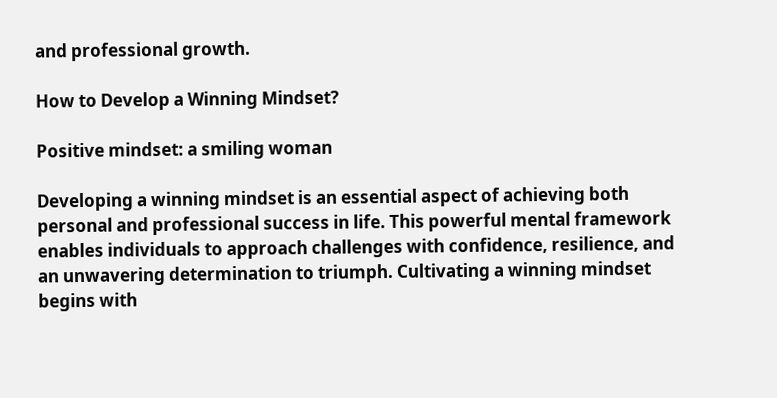and professional growth.

How to Develop a Winning Mindset?

Positive mindset: a smiling woman

Developing a winning mindset is an essential aspect of achieving both personal and professional success in life. This powerful mental framework enables individuals to approach challenges with confidence, resilience, and an unwavering determination to triumph. Cultivating a winning mindset begins with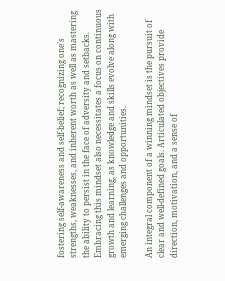fostering self-awareness and self-belief; recognizing one’s strengths, weaknesses, and inherent worth as well as mastering the ability to persist in the face of adversity and setbacks. Embracing this mindset also necessitates a focus on continuous growth and learning, as knowledge and skills evolve along with emerging challenges and opportunities.

An integral component of a winning mindset is the pursuit of clear and well-defined goals. Articulated objectives provide direction, motivation, and a sense of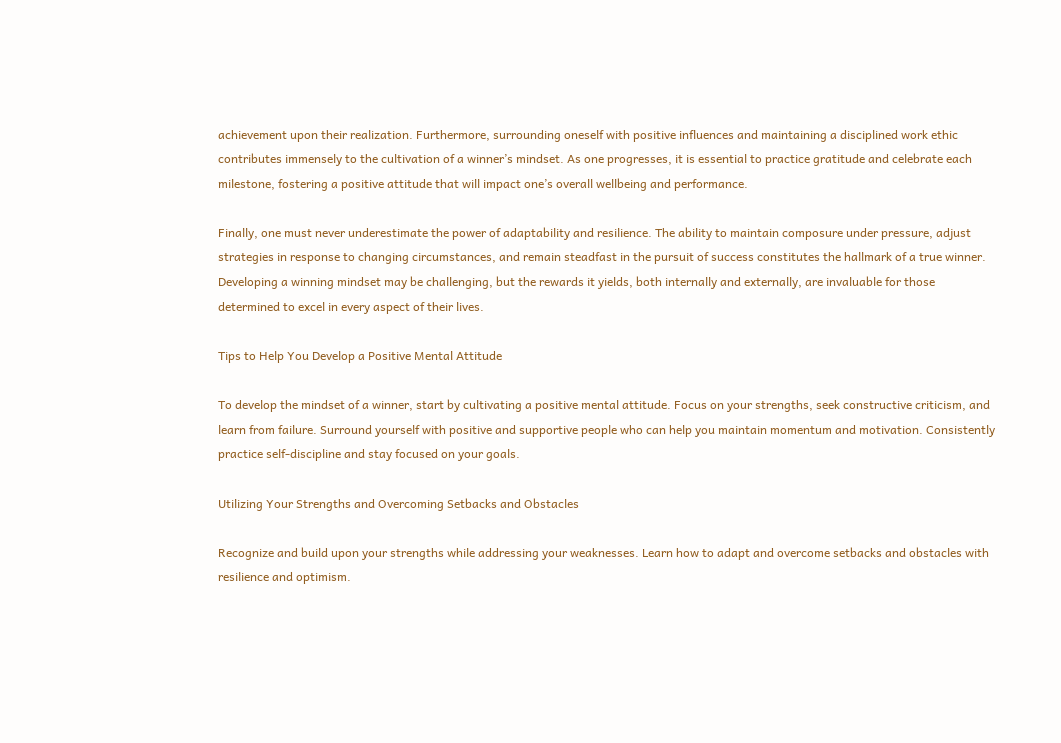achievement upon their realization. Furthermore, surrounding oneself with positive influences and maintaining a disciplined work ethic contributes immensely to the cultivation of a winner’s mindset. As one progresses, it is essential to practice gratitude and celebrate each milestone, fostering a positive attitude that will impact one’s overall wellbeing and performance.

Finally, one must never underestimate the power of adaptability and resilience. The ability to maintain composure under pressure, adjust strategies in response to changing circumstances, and remain steadfast in the pursuit of success constitutes the hallmark of a true winner. Developing a winning mindset may be challenging, but the rewards it yields, both internally and externally, are invaluable for those determined to excel in every aspect of their lives.

Tips to Help You Develop a Positive Mental Attitude

To develop the mindset of a winner, start by cultivating a positive mental attitude. Focus on your strengths, seek constructive criticism, and learn from failure. Surround yourself with positive and supportive people who can help you maintain momentum and motivation. Consistently practice self-discipline and stay focused on your goals.

Utilizing Your Strengths and Overcoming Setbacks and Obstacles

Recognize and build upon your strengths while addressing your weaknesses. Learn how to adapt and overcome setbacks and obstacles with resilience and optimism.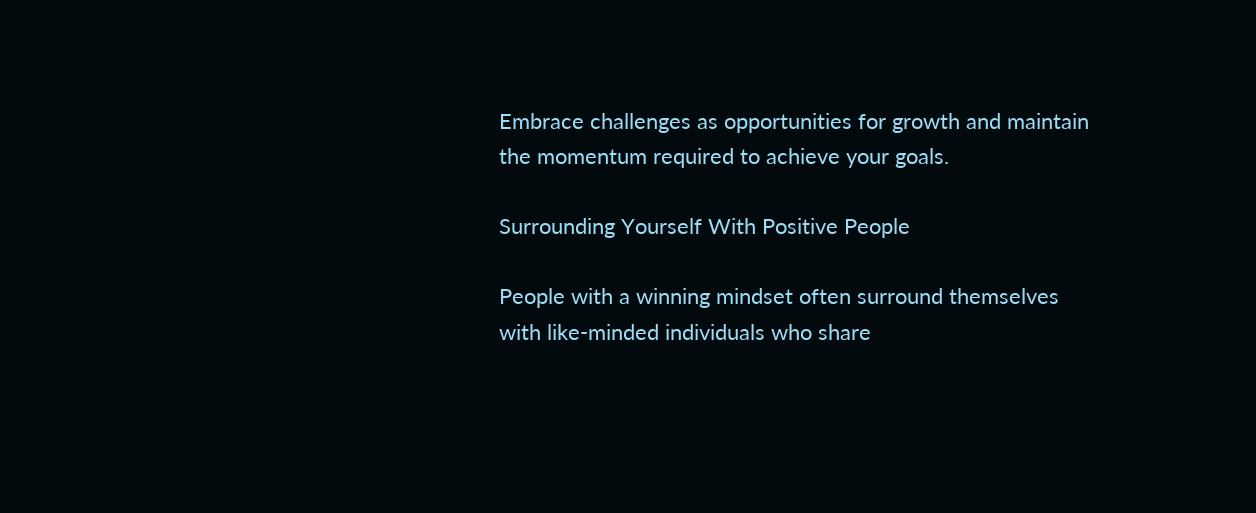Embrace challenges as opportunities for growth and maintain the momentum required to achieve your goals.

Surrounding Yourself With Positive People

People with a winning mindset often surround themselves with like-minded individuals who share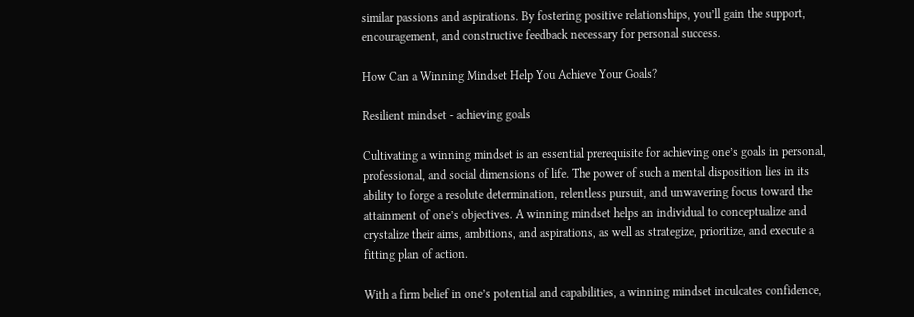similar passions and aspirations. By fostering positive relationships, you’ll gain the support, encouragement, and constructive feedback necessary for personal success.

How Can a Winning Mindset Help You Achieve Your Goals?

Resilient mindset - achieving goals

Cultivating a winning mindset is an essential prerequisite for achieving one’s goals in personal, professional, and social dimensions of life. The power of such a mental disposition lies in its ability to forge a resolute determination, relentless pursuit, and unwavering focus toward the attainment of one’s objectives. A winning mindset helps an individual to conceptualize and crystalize their aims, ambitions, and aspirations, as well as strategize, prioritize, and execute a fitting plan of action.

With a firm belief in one’s potential and capabilities, a winning mindset inculcates confidence,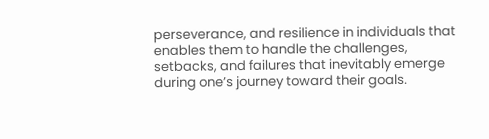perseverance, and resilience in individuals that enables them to handle the challenges, setbacks, and failures that inevitably emerge during one’s journey toward their goals.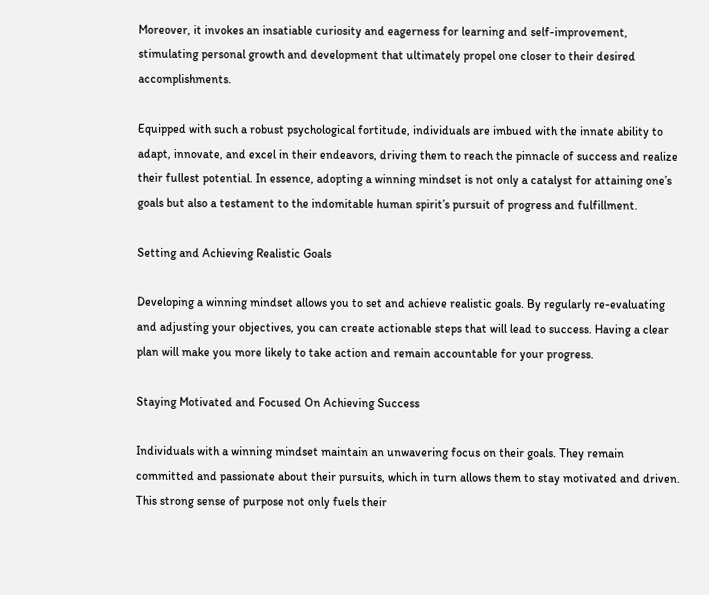Moreover, it invokes an insatiable curiosity and eagerness for learning and self-improvement, stimulating personal growth and development that ultimately propel one closer to their desired accomplishments.

Equipped with such a robust psychological fortitude, individuals are imbued with the innate ability to adapt, innovate, and excel in their endeavors, driving them to reach the pinnacle of success and realize their fullest potential. In essence, adopting a winning mindset is not only a catalyst for attaining one’s goals but also a testament to the indomitable human spirit’s pursuit of progress and fulfillment.

Setting and Achieving Realistic Goals

Developing a winning mindset allows you to set and achieve realistic goals. By regularly re-evaluating and adjusting your objectives, you can create actionable steps that will lead to success. Having a clear plan will make you more likely to take action and remain accountable for your progress.

Staying Motivated and Focused On Achieving Success

Individuals with a winning mindset maintain an unwavering focus on their goals. They remain committed and passionate about their pursuits, which in turn allows them to stay motivated and driven. This strong sense of purpose not only fuels their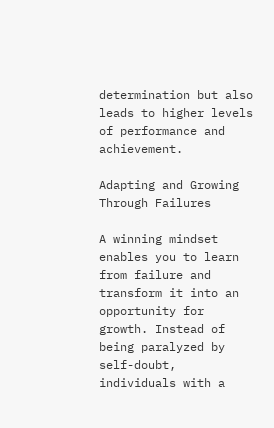determination but also leads to higher levels of performance and achievement.

Adapting and Growing Through Failures

A winning mindset enables you to learn from failure and transform it into an opportunity for growth. Instead of being paralyzed by self-doubt, individuals with a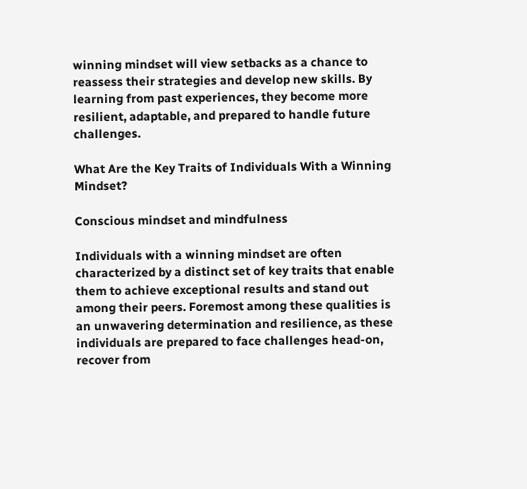winning mindset will view setbacks as a chance to reassess their strategies and develop new skills. By learning from past experiences, they become more resilient, adaptable, and prepared to handle future challenges.

What Are the Key Traits of Individuals With a Winning Mindset?

Conscious mindset and mindfulness

Individuals with a winning mindset are often characterized by a distinct set of key traits that enable them to achieve exceptional results and stand out among their peers. Foremost among these qualities is an unwavering determination and resilience, as these individuals are prepared to face challenges head-on, recover from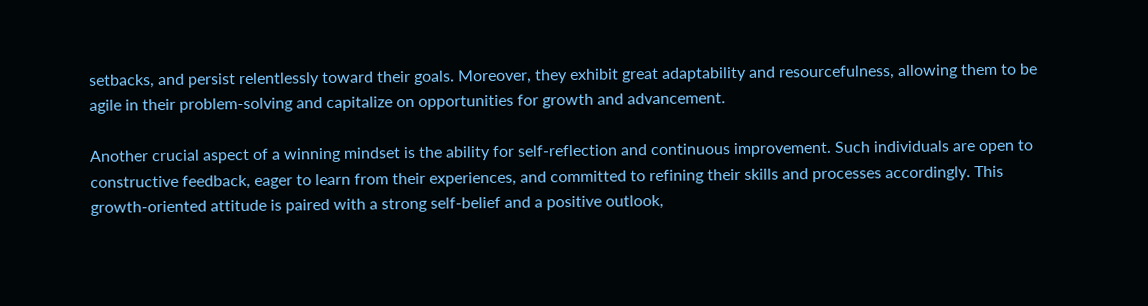setbacks, and persist relentlessly toward their goals. Moreover, they exhibit great adaptability and resourcefulness, allowing them to be agile in their problem-solving and capitalize on opportunities for growth and advancement.

Another crucial aspect of a winning mindset is the ability for self-reflection and continuous improvement. Such individuals are open to constructive feedback, eager to learn from their experiences, and committed to refining their skills and processes accordingly. This growth-oriented attitude is paired with a strong self-belief and a positive outlook,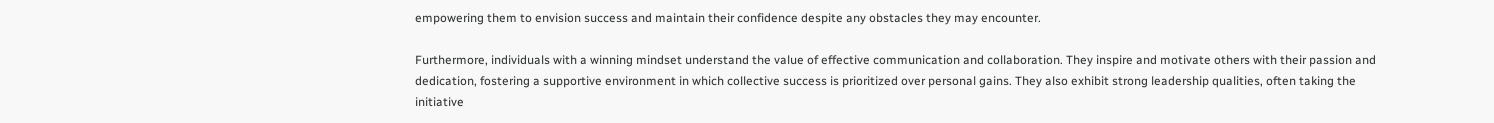empowering them to envision success and maintain their confidence despite any obstacles they may encounter.

Furthermore, individuals with a winning mindset understand the value of effective communication and collaboration. They inspire and motivate others with their passion and dedication, fostering a supportive environment in which collective success is prioritized over personal gains. They also exhibit strong leadership qualities, often taking the initiative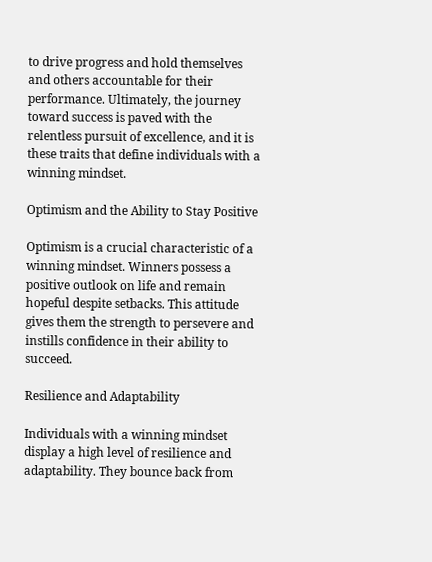to drive progress and hold themselves and others accountable for their performance. Ultimately, the journey toward success is paved with the relentless pursuit of excellence, and it is these traits that define individuals with a winning mindset.

Optimism and the Ability to Stay Positive

Optimism is a crucial characteristic of a winning mindset. Winners possess a positive outlook on life and remain hopeful despite setbacks. This attitude gives them the strength to persevere and instills confidence in their ability to succeed.

Resilience and Adaptability

Individuals with a winning mindset display a high level of resilience and adaptability. They bounce back from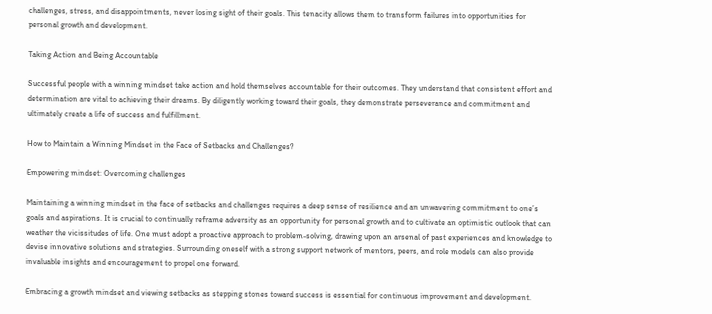challenges, stress, and disappointments, never losing sight of their goals. This tenacity allows them to transform failures into opportunities for personal growth and development.

Taking Action and Being Accountable

Successful people with a winning mindset take action and hold themselves accountable for their outcomes. They understand that consistent effort and determination are vital to achieving their dreams. By diligently working toward their goals, they demonstrate perseverance and commitment and ultimately create a life of success and fulfillment.

How to Maintain a Winning Mindset in the Face of Setbacks and Challenges?

Empowering mindset: Overcoming challenges

Maintaining a winning mindset in the face of setbacks and challenges requires a deep sense of resilience and an unwavering commitment to one’s goals and aspirations. It is crucial to continually reframe adversity as an opportunity for personal growth and to cultivate an optimistic outlook that can weather the vicissitudes of life. One must adopt a proactive approach to problem-solving, drawing upon an arsenal of past experiences and knowledge to devise innovative solutions and strategies. Surrounding oneself with a strong support network of mentors, peers, and role models can also provide invaluable insights and encouragement to propel one forward.

Embracing a growth mindset and viewing setbacks as stepping stones toward success is essential for continuous improvement and development.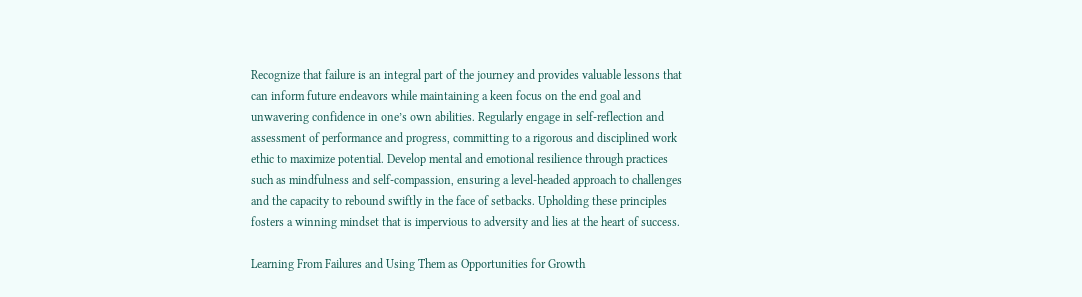Recognize that failure is an integral part of the journey and provides valuable lessons that can inform future endeavors while maintaining a keen focus on the end goal and unwavering confidence in one’s own abilities. Regularly engage in self-reflection and assessment of performance and progress, committing to a rigorous and disciplined work ethic to maximize potential. Develop mental and emotional resilience through practices such as mindfulness and self-compassion, ensuring a level-headed approach to challenges and the capacity to rebound swiftly in the face of setbacks. Upholding these principles fosters a winning mindset that is impervious to adversity and lies at the heart of success.

Learning From Failures and Using Them as Opportunities for Growth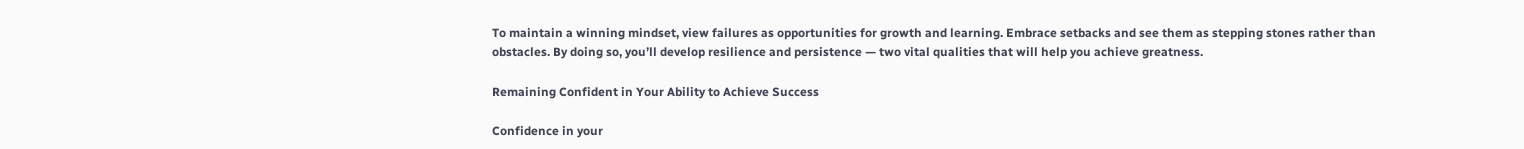To maintain a winning mindset, view failures as opportunities for growth and learning. Embrace setbacks and see them as stepping stones rather than obstacles. By doing so, you’ll develop resilience and persistence — two vital qualities that will help you achieve greatness.

Remaining Confident in Your Ability to Achieve Success

Confidence in your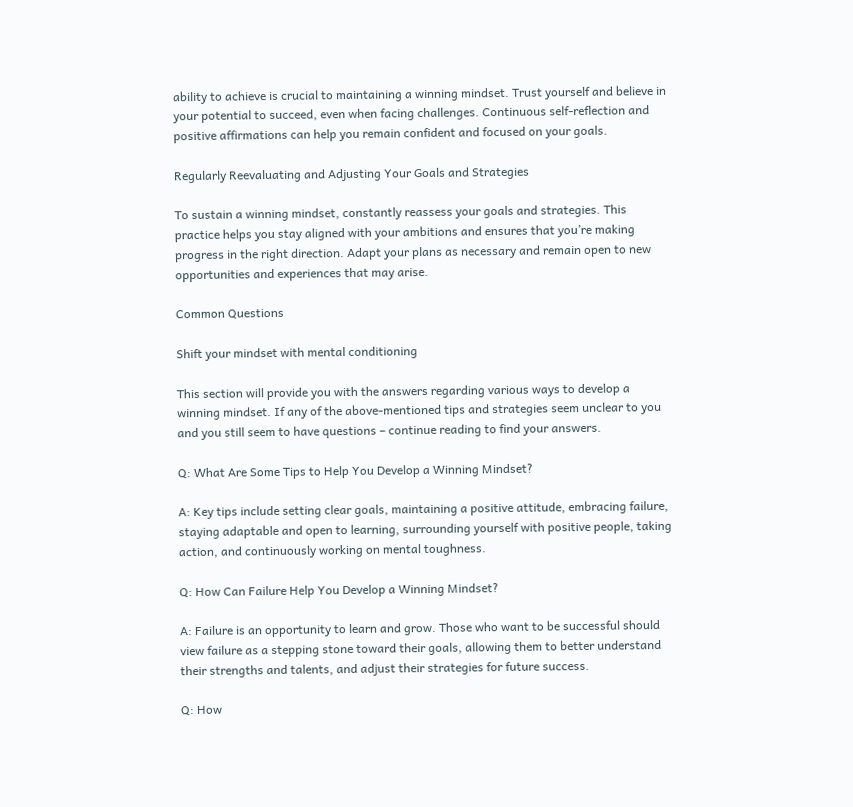ability to achieve is crucial to maintaining a winning mindset. Trust yourself and believe in your potential to succeed, even when facing challenges. Continuous self-reflection and positive affirmations can help you remain confident and focused on your goals.

Regularly Reevaluating and Adjusting Your Goals and Strategies

To sustain a winning mindset, constantly reassess your goals and strategies. This practice helps you stay aligned with your ambitions and ensures that you’re making progress in the right direction. Adapt your plans as necessary and remain open to new opportunities and experiences that may arise.

Common Questions

Shift your mindset with mental conditioning

This section will provide you with the answers regarding various ways to develop a winning mindset. If any of the above-mentioned tips and strategies seem unclear to you and you still seem to have questions – continue reading to find your answers.

Q: What Are Some Tips to Help You Develop a Winning Mindset?

A: Key tips include setting clear goals, maintaining a positive attitude, embracing failure, staying adaptable and open to learning, surrounding yourself with positive people, taking action, and continuously working on mental toughness.

Q: How Can Failure Help You Develop a Winning Mindset?

A: Failure is an opportunity to learn and grow. Those who want to be successful should view failure as a stepping stone toward their goals, allowing them to better understand their strengths and talents, and adjust their strategies for future success.

Q: How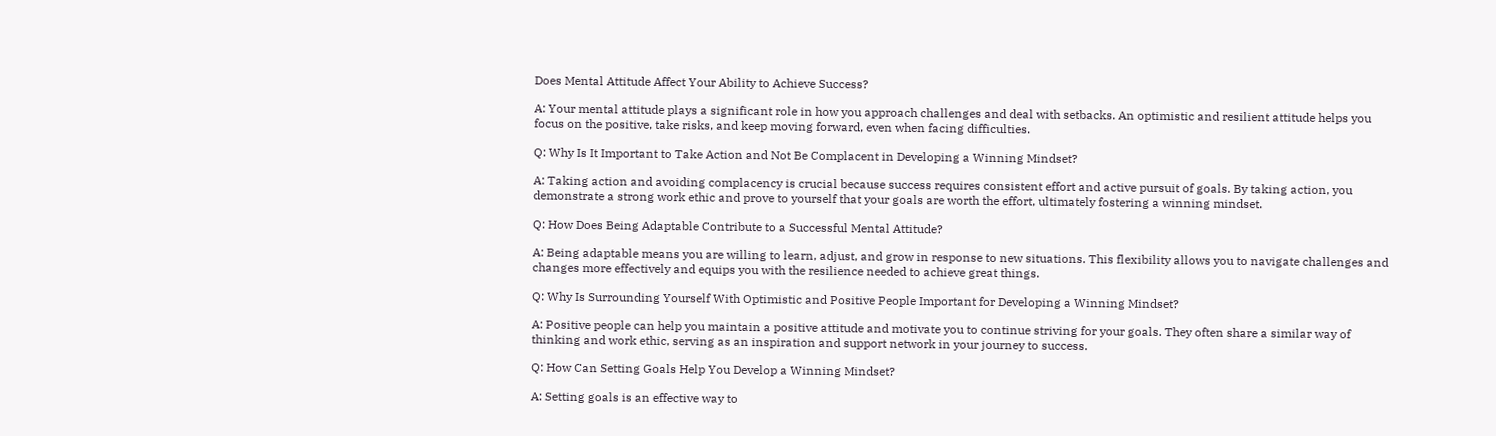Does Mental Attitude Affect Your Ability to Achieve Success?

A: Your mental attitude plays a significant role in how you approach challenges and deal with setbacks. An optimistic and resilient attitude helps you focus on the positive, take risks, and keep moving forward, even when facing difficulties.

Q: Why Is It Important to Take Action and Not Be Complacent in Developing a Winning Mindset?

A: Taking action and avoiding complacency is crucial because success requires consistent effort and active pursuit of goals. By taking action, you demonstrate a strong work ethic and prove to yourself that your goals are worth the effort, ultimately fostering a winning mindset.

Q: How Does Being Adaptable Contribute to a Successful Mental Attitude?

A: Being adaptable means you are willing to learn, adjust, and grow in response to new situations. This flexibility allows you to navigate challenges and changes more effectively and equips you with the resilience needed to achieve great things.

Q: Why Is Surrounding Yourself With Optimistic and Positive People Important for Developing a Winning Mindset?

A: Positive people can help you maintain a positive attitude and motivate you to continue striving for your goals. They often share a similar way of thinking and work ethic, serving as an inspiration and support network in your journey to success.

Q: How Can Setting Goals Help You Develop a Winning Mindset?

A: Setting goals is an effective way to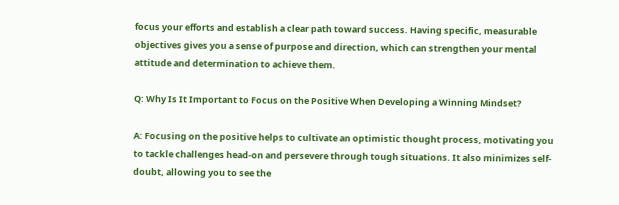focus your efforts and establish a clear path toward success. Having specific, measurable objectives gives you a sense of purpose and direction, which can strengthen your mental attitude and determination to achieve them.

Q: Why Is It Important to Focus on the Positive When Developing a Winning Mindset?

A: Focusing on the positive helps to cultivate an optimistic thought process, motivating you to tackle challenges head-on and persevere through tough situations. It also minimizes self-doubt, allowing you to see the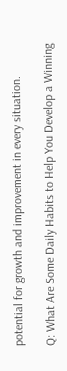potential for growth and improvement in every situation.

Q: What Are Some Daily Habits to Help You Develop a Winning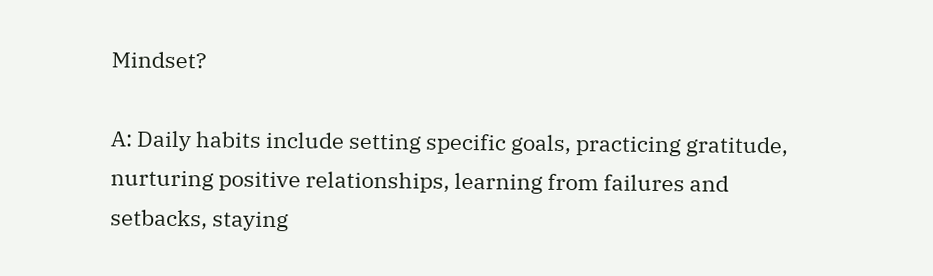Mindset?

A: Daily habits include setting specific goals, practicing gratitude, nurturing positive relationships, learning from failures and setbacks, staying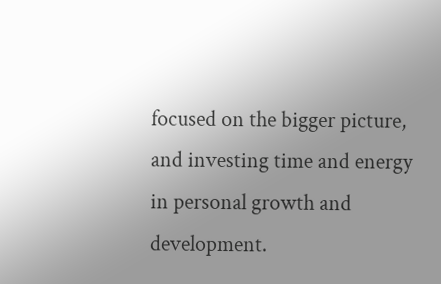focused on the bigger picture, and investing time and energy in personal growth and development.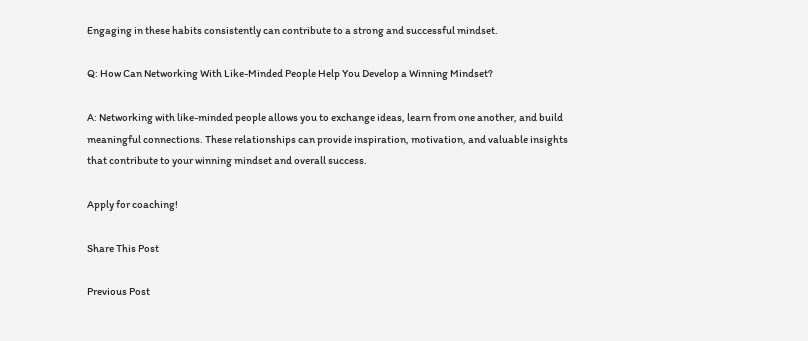Engaging in these habits consistently can contribute to a strong and successful mindset.

Q: How Can Networking With Like-Minded People Help You Develop a Winning Mindset?

A: Networking with like-minded people allows you to exchange ideas, learn from one another, and build meaningful connections. These relationships can provide inspiration, motivation, and valuable insights that contribute to your winning mindset and overall success.

Apply for coaching!

Share This Post

Previous Post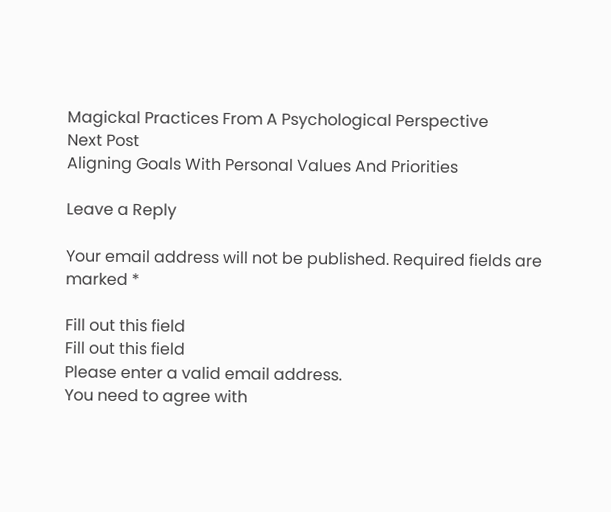Magickal Practices From A Psychological Perspective
Next Post
Aligning Goals With Personal Values And Priorities

Leave a Reply

Your email address will not be published. Required fields are marked *

Fill out this field
Fill out this field
Please enter a valid email address.
You need to agree with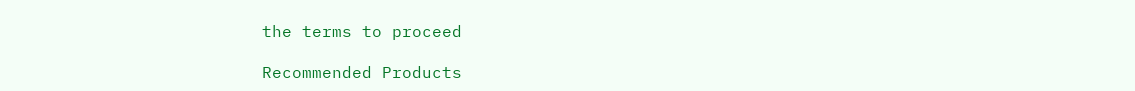the terms to proceed

Recommended Products